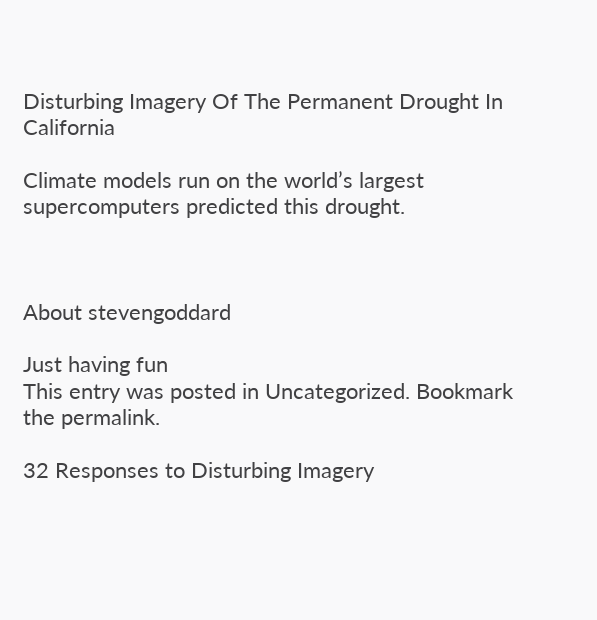Disturbing Imagery Of The Permanent Drought In California

Climate models run on the world’s largest supercomputers predicted this drought.



About stevengoddard

Just having fun
This entry was posted in Uncategorized. Bookmark the permalink.

32 Responses to Disturbing Imagery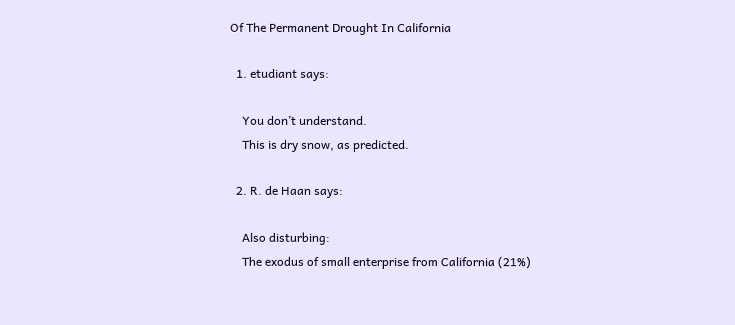Of The Permanent Drought In California

  1. etudiant says:

    You don’t understand.
    This is dry snow, as predicted.

  2. R. de Haan says:

    Also disturbing:
    The exodus of small enterprise from California (21%)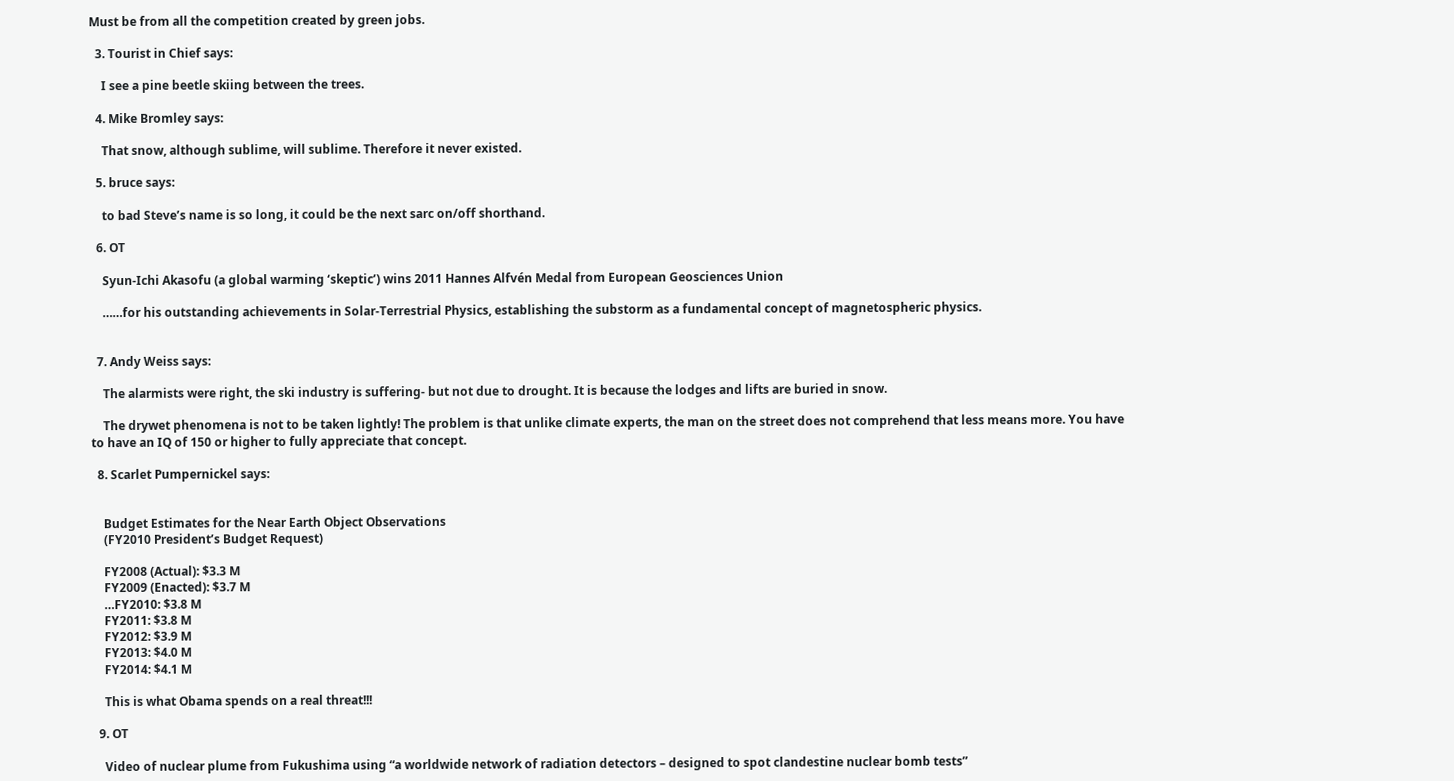Must be from all the competition created by green jobs.

  3. Tourist in Chief says:

    I see a pine beetle skiing between the trees.

  4. Mike Bromley says:

    That snow, although sublime, will sublime. Therefore it never existed.

  5. bruce says:

    to bad Steve’s name is so long, it could be the next sarc on/off shorthand.

  6. OT

    Syun-Ichi Akasofu (a global warming ‘skeptic’) wins 2011 Hannes Alfvén Medal from European Geosciences Union

    ……for his outstanding achievements in Solar-Terrestrial Physics, establishing the substorm as a fundamental concept of magnetospheric physics.


  7. Andy Weiss says:

    The alarmists were right, the ski industry is suffering- but not due to drought. It is because the lodges and lifts are buried in snow.

    The drywet phenomena is not to be taken lightly! The problem is that unlike climate experts, the man on the street does not comprehend that less means more. You have to have an IQ of 150 or higher to fully appreciate that concept.

  8. Scarlet Pumpernickel says:


    Budget Estimates for the Near Earth Object Observations
    (FY2010 President’s Budget Request)

    FY2008 (Actual): $3.3 M
    FY2009 (Enacted): $3.7 M
    …FY2010: $3.8 M
    FY2011: $3.8 M
    FY2012: $3.9 M
    FY2013: $4.0 M
    FY2014: $4.1 M

    This is what Obama spends on a real threat!!!

  9. OT

    Video of nuclear plume from Fukushima using “a worldwide network of radiation detectors – designed to spot clandestine nuclear bomb tests”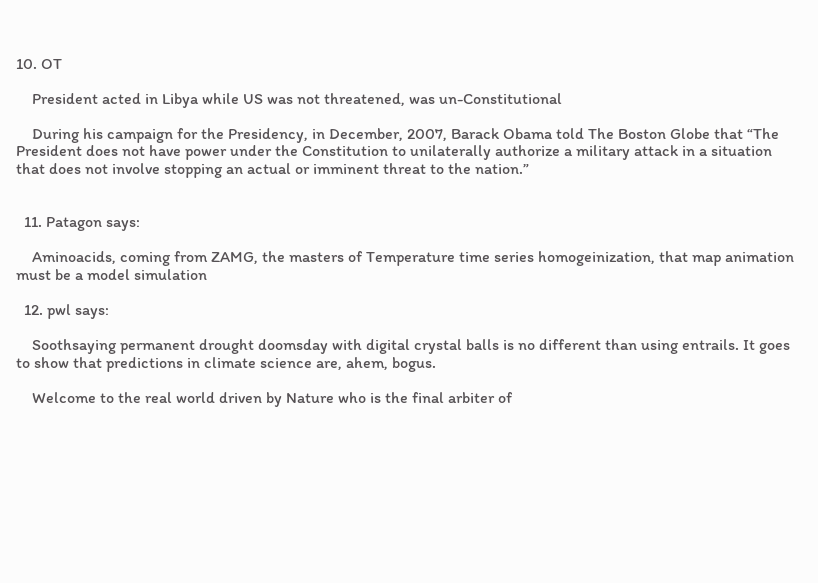10. OT

    President acted in Libya while US was not threatened, was un-Constitutional

    During his campaign for the Presidency, in December, 2007, Barack Obama told The Boston Globe that “The President does not have power under the Constitution to unilaterally authorize a military attack in a situation that does not involve stopping an actual or imminent threat to the nation.”


  11. Patagon says:

    Aminoacids, coming from ZAMG, the masters of Temperature time series homogeinization, that map animation must be a model simulation

  12. pwl says:

    Soothsaying permanent drought doomsday with digital crystal balls is no different than using entrails. It goes to show that predictions in climate science are, ahem, bogus.

    Welcome to the real world driven by Nature who is the final arbiter of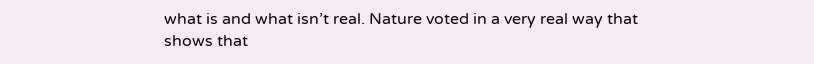what is and what isn’t real. Nature voted in a very real way that shows that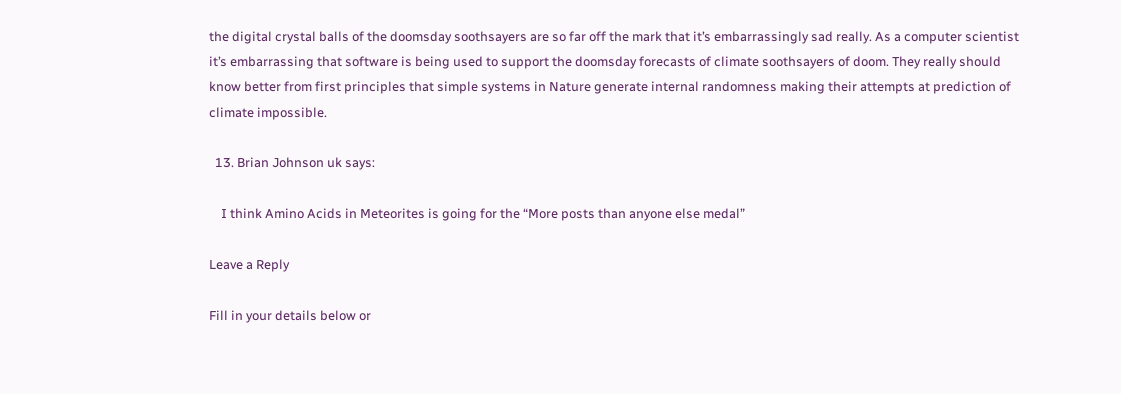the digital crystal balls of the doomsday soothsayers are so far off the mark that it’s embarrassingly sad really. As a computer scientist it’s embarrassing that software is being used to support the doomsday forecasts of climate soothsayers of doom. They really should know better from first principles that simple systems in Nature generate internal randomness making their attempts at prediction of climate impossible.

  13. Brian Johnson uk says:

    I think Amino Acids in Meteorites is going for the “More posts than anyone else medal”

Leave a Reply

Fill in your details below or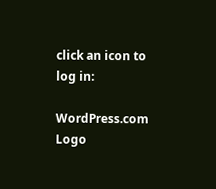click an icon to log in:

WordPress.com Logo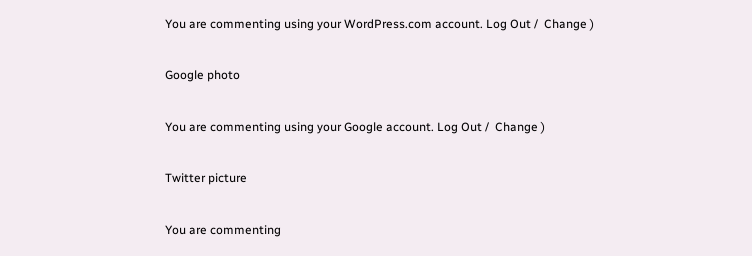You are commenting using your WordPress.com account. Log Out /  Change )

Google photo

You are commenting using your Google account. Log Out /  Change )

Twitter picture

You are commenting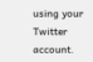using your Twitter account.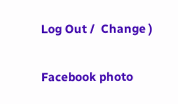Log Out /  Change )

Facebook photo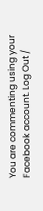You are commenting using your Facebook account. Log Out /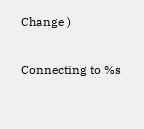Change )

Connecting to %s